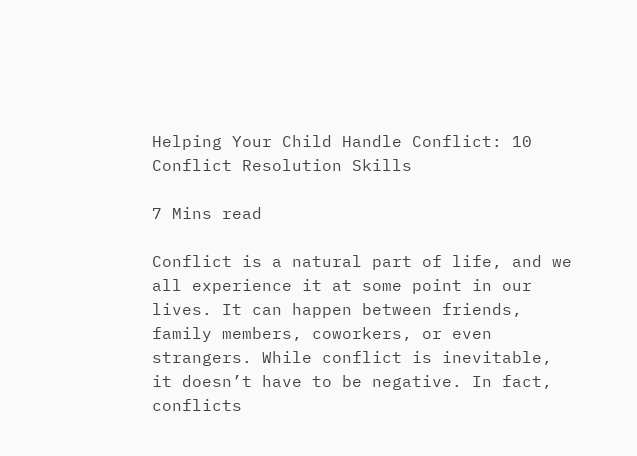Helping Your Child Handle Conflict: 10 Conflict Resolution Skills

7 Mins read

Conflict is a natural part of life, and we all experience it at some point in our lives. It can happen between friends, family members, coworkers, or even strangers. While conflict is inevitable, it doesn’t have to be negative. In fact, conflicts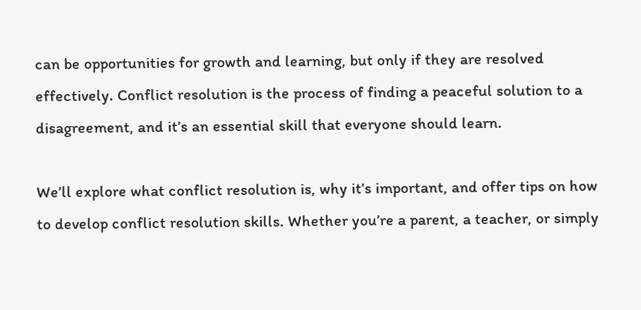can be opportunities for growth and learning, but only if they are resolved effectively. Conflict resolution is the process of finding a peaceful solution to a disagreement, and it’s an essential skill that everyone should learn.

We’ll explore what conflict resolution is, why it’s important, and offer tips on how to develop conflict resolution skills. Whether you’re a parent, a teacher, or simply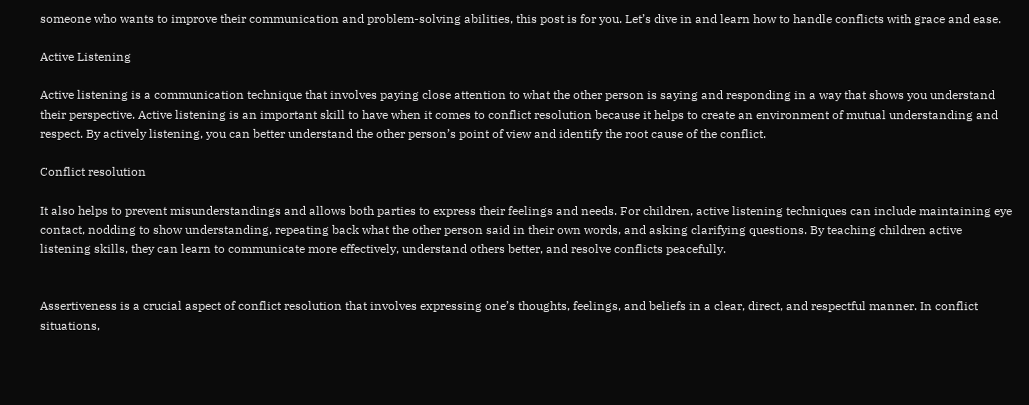someone who wants to improve their communication and problem-solving abilities, this post is for you. Let’s dive in and learn how to handle conflicts with grace and ease.

Active Listening

Active listening is a communication technique that involves paying close attention to what the other person is saying and responding in a way that shows you understand their perspective. Active listening is an important skill to have when it comes to conflict resolution because it helps to create an environment of mutual understanding and respect. By actively listening, you can better understand the other person’s point of view and identify the root cause of the conflict.

Conflict resolution

It also helps to prevent misunderstandings and allows both parties to express their feelings and needs. For children, active listening techniques can include maintaining eye contact, nodding to show understanding, repeating back what the other person said in their own words, and asking clarifying questions. By teaching children active listening skills, they can learn to communicate more effectively, understand others better, and resolve conflicts peacefully.


Assertiveness is a crucial aspect of conflict resolution that involves expressing one’s thoughts, feelings, and beliefs in a clear, direct, and respectful manner. In conflict situations,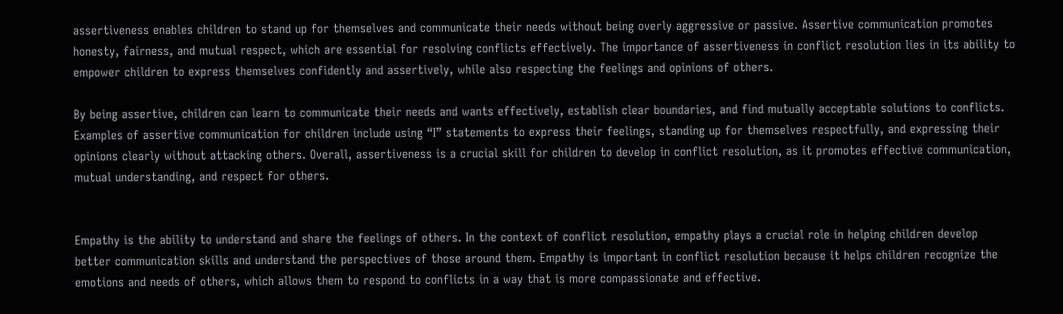assertiveness enables children to stand up for themselves and communicate their needs without being overly aggressive or passive. Assertive communication promotes honesty, fairness, and mutual respect, which are essential for resolving conflicts effectively. The importance of assertiveness in conflict resolution lies in its ability to empower children to express themselves confidently and assertively, while also respecting the feelings and opinions of others.

By being assertive, children can learn to communicate their needs and wants effectively, establish clear boundaries, and find mutually acceptable solutions to conflicts. Examples of assertive communication for children include using “I” statements to express their feelings, standing up for themselves respectfully, and expressing their opinions clearly without attacking others. Overall, assertiveness is a crucial skill for children to develop in conflict resolution, as it promotes effective communication, mutual understanding, and respect for others.


Empathy is the ability to understand and share the feelings of others. In the context of conflict resolution, empathy plays a crucial role in helping children develop better communication skills and understand the perspectives of those around them. Empathy is important in conflict resolution because it helps children recognize the emotions and needs of others, which allows them to respond to conflicts in a way that is more compassionate and effective.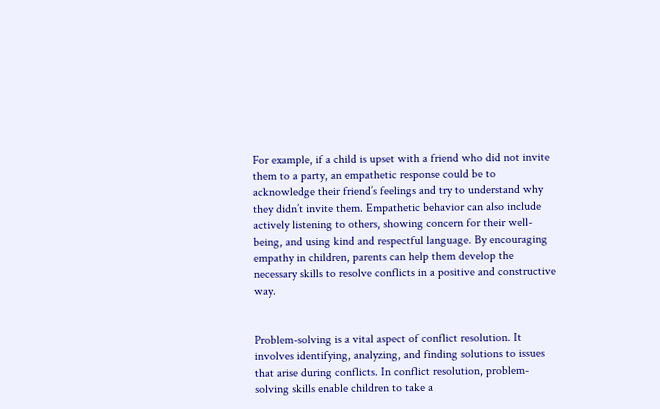For example, if a child is upset with a friend who did not invite them to a party, an empathetic response could be to acknowledge their friend’s feelings and try to understand why they didn’t invite them. Empathetic behavior can also include actively listening to others, showing concern for their well-being, and using kind and respectful language. By encouraging empathy in children, parents can help them develop the necessary skills to resolve conflicts in a positive and constructive way.


Problem-solving is a vital aspect of conflict resolution. It involves identifying, analyzing, and finding solutions to issues that arise during conflicts. In conflict resolution, problem-solving skills enable children to take a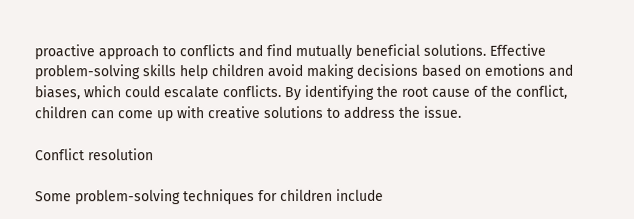proactive approach to conflicts and find mutually beneficial solutions. Effective problem-solving skills help children avoid making decisions based on emotions and biases, which could escalate conflicts. By identifying the root cause of the conflict, children can come up with creative solutions to address the issue.

Conflict resolution

Some problem-solving techniques for children include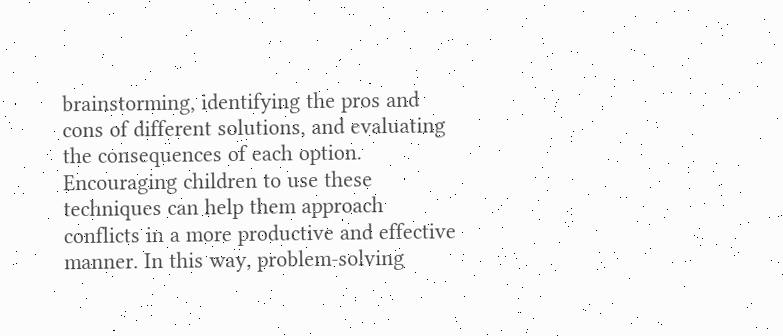brainstorming, identifying the pros and cons of different solutions, and evaluating the consequences of each option. Encouraging children to use these techniques can help them approach conflicts in a more productive and effective manner. In this way, problem-solving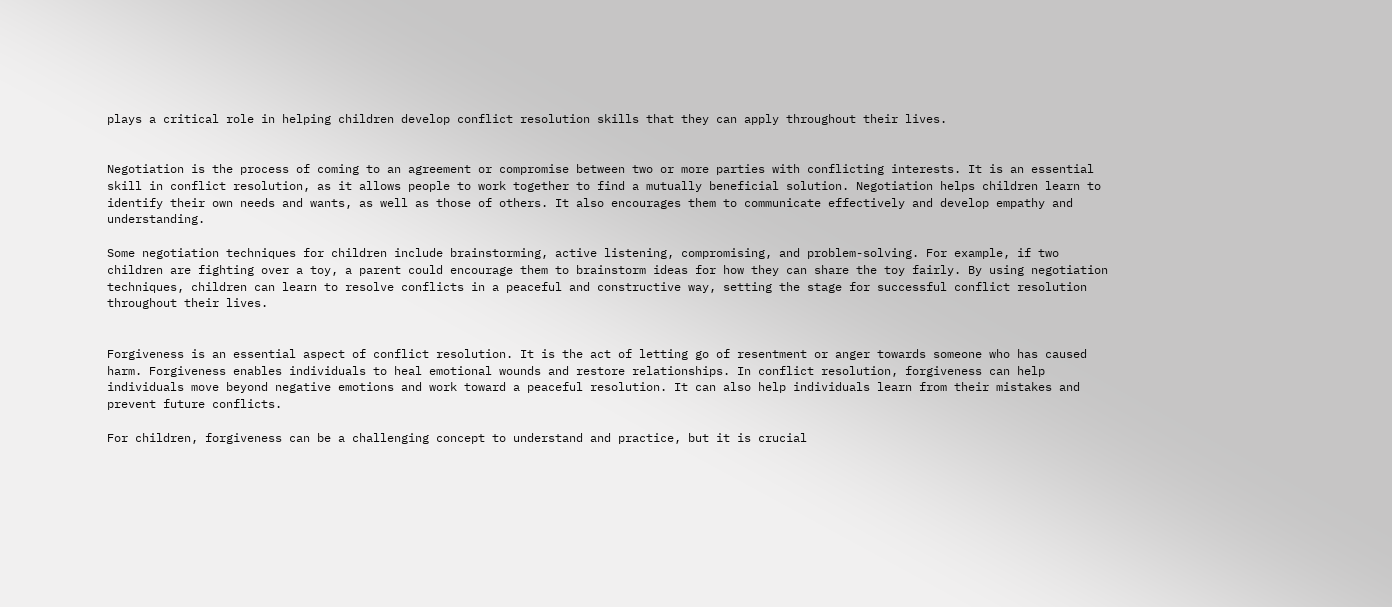plays a critical role in helping children develop conflict resolution skills that they can apply throughout their lives.


Negotiation is the process of coming to an agreement or compromise between two or more parties with conflicting interests. It is an essential skill in conflict resolution, as it allows people to work together to find a mutually beneficial solution. Negotiation helps children learn to identify their own needs and wants, as well as those of others. It also encourages them to communicate effectively and develop empathy and understanding.

Some negotiation techniques for children include brainstorming, active listening, compromising, and problem-solving. For example, if two children are fighting over a toy, a parent could encourage them to brainstorm ideas for how they can share the toy fairly. By using negotiation techniques, children can learn to resolve conflicts in a peaceful and constructive way, setting the stage for successful conflict resolution throughout their lives.


Forgiveness is an essential aspect of conflict resolution. It is the act of letting go of resentment or anger towards someone who has caused harm. Forgiveness enables individuals to heal emotional wounds and restore relationships. In conflict resolution, forgiveness can help individuals move beyond negative emotions and work toward a peaceful resolution. It can also help individuals learn from their mistakes and prevent future conflicts.

For children, forgiveness can be a challenging concept to understand and practice, but it is crucial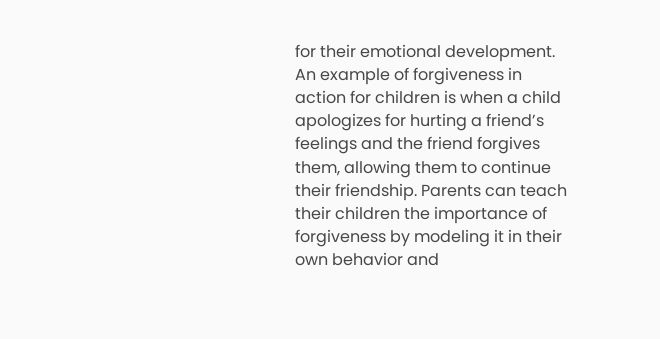for their emotional development. An example of forgiveness in action for children is when a child apologizes for hurting a friend’s feelings and the friend forgives them, allowing them to continue their friendship. Parents can teach their children the importance of forgiveness by modeling it in their own behavior and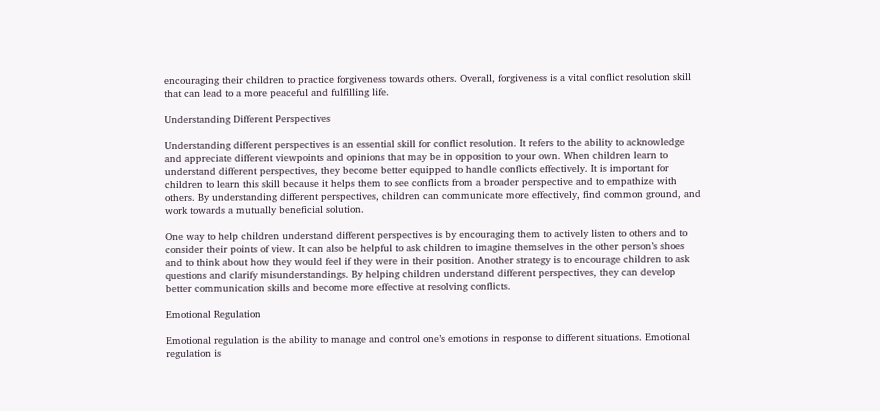encouraging their children to practice forgiveness towards others. Overall, forgiveness is a vital conflict resolution skill that can lead to a more peaceful and fulfilling life.

Understanding Different Perspectives

Understanding different perspectives is an essential skill for conflict resolution. It refers to the ability to acknowledge and appreciate different viewpoints and opinions that may be in opposition to your own. When children learn to understand different perspectives, they become better equipped to handle conflicts effectively. It is important for children to learn this skill because it helps them to see conflicts from a broader perspective and to empathize with others. By understanding different perspectives, children can communicate more effectively, find common ground, and work towards a mutually beneficial solution.

One way to help children understand different perspectives is by encouraging them to actively listen to others and to consider their points of view. It can also be helpful to ask children to imagine themselves in the other person’s shoes and to think about how they would feel if they were in their position. Another strategy is to encourage children to ask questions and clarify misunderstandings. By helping children understand different perspectives, they can develop better communication skills and become more effective at resolving conflicts.

Emotional Regulation

Emotional regulation is the ability to manage and control one’s emotions in response to different situations. Emotional regulation is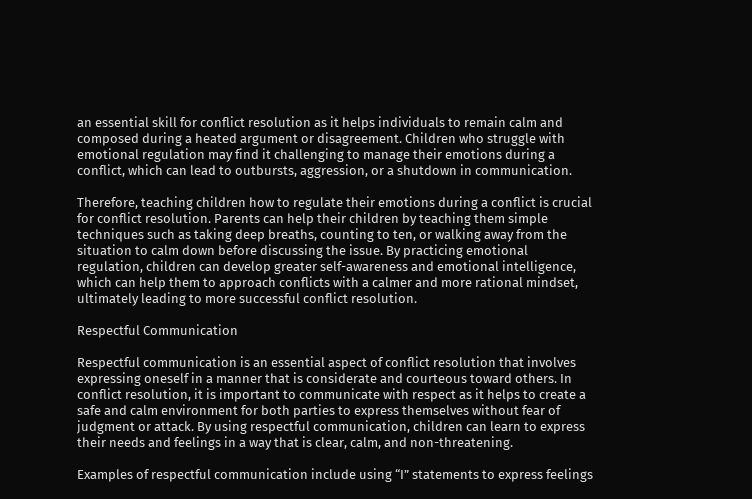an essential skill for conflict resolution as it helps individuals to remain calm and composed during a heated argument or disagreement. Children who struggle with emotional regulation may find it challenging to manage their emotions during a conflict, which can lead to outbursts, aggression, or a shutdown in communication.

Therefore, teaching children how to regulate their emotions during a conflict is crucial for conflict resolution. Parents can help their children by teaching them simple techniques such as taking deep breaths, counting to ten, or walking away from the situation to calm down before discussing the issue. By practicing emotional regulation, children can develop greater self-awareness and emotional intelligence, which can help them to approach conflicts with a calmer and more rational mindset, ultimately leading to more successful conflict resolution.

Respectful Communication

Respectful communication is an essential aspect of conflict resolution that involves expressing oneself in a manner that is considerate and courteous toward others. In conflict resolution, it is important to communicate with respect as it helps to create a safe and calm environment for both parties to express themselves without fear of judgment or attack. By using respectful communication, children can learn to express their needs and feelings in a way that is clear, calm, and non-threatening.

Examples of respectful communication include using “I” statements to express feelings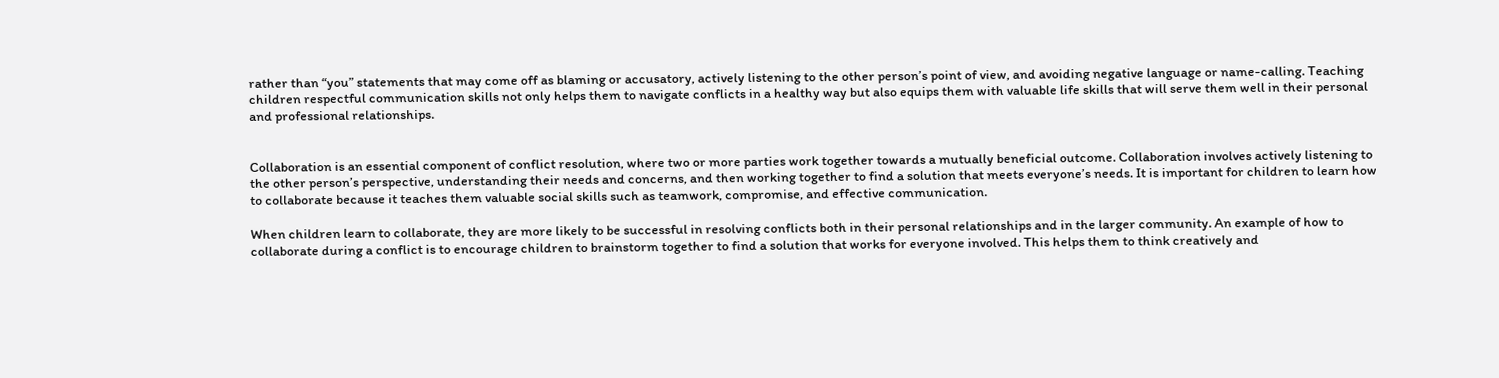rather than “you” statements that may come off as blaming or accusatory, actively listening to the other person’s point of view, and avoiding negative language or name-calling. Teaching children respectful communication skills not only helps them to navigate conflicts in a healthy way but also equips them with valuable life skills that will serve them well in their personal and professional relationships.


Collaboration is an essential component of conflict resolution, where two or more parties work together towards a mutually beneficial outcome. Collaboration involves actively listening to the other person’s perspective, understanding their needs and concerns, and then working together to find a solution that meets everyone’s needs. It is important for children to learn how to collaborate because it teaches them valuable social skills such as teamwork, compromise, and effective communication.

When children learn to collaborate, they are more likely to be successful in resolving conflicts both in their personal relationships and in the larger community. An example of how to collaborate during a conflict is to encourage children to brainstorm together to find a solution that works for everyone involved. This helps them to think creatively and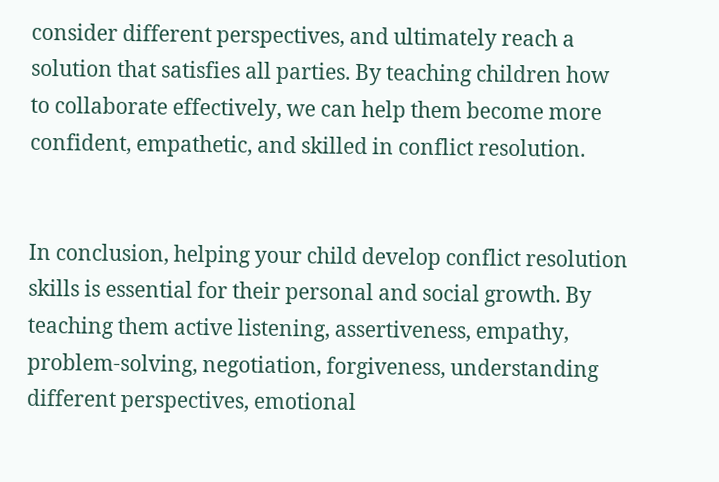consider different perspectives, and ultimately reach a solution that satisfies all parties. By teaching children how to collaborate effectively, we can help them become more confident, empathetic, and skilled in conflict resolution.


In conclusion, helping your child develop conflict resolution skills is essential for their personal and social growth. By teaching them active listening, assertiveness, empathy, problem-solving, negotiation, forgiveness, understanding different perspectives, emotional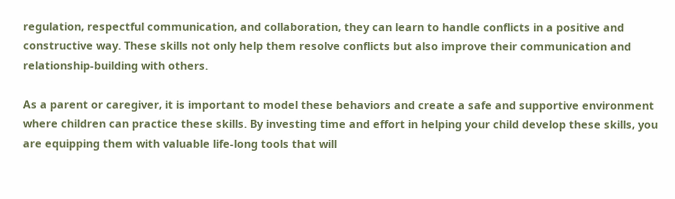regulation, respectful communication, and collaboration, they can learn to handle conflicts in a positive and constructive way. These skills not only help them resolve conflicts but also improve their communication and relationship-building with others.

As a parent or caregiver, it is important to model these behaviors and create a safe and supportive environment where children can practice these skills. By investing time and effort in helping your child develop these skills, you are equipping them with valuable life-long tools that will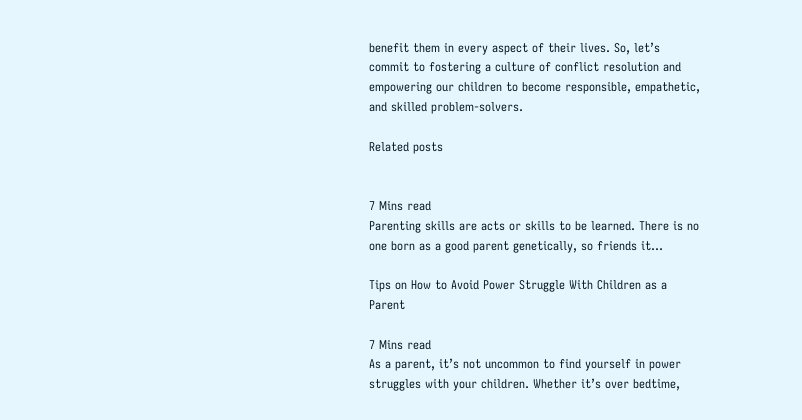benefit them in every aspect of their lives. So, let’s commit to fostering a culture of conflict resolution and empowering our children to become responsible, empathetic, and skilled problem-solvers.

Related posts


7 Mins read
Parenting skills are acts or skills to be learned. There is no one born as a good parent genetically, so friends it…

Tips on How to Avoid Power Struggle With Children as a Parent

7 Mins read
As a parent, it’s not uncommon to find yourself in power struggles with your children. Whether it’s over bedtime,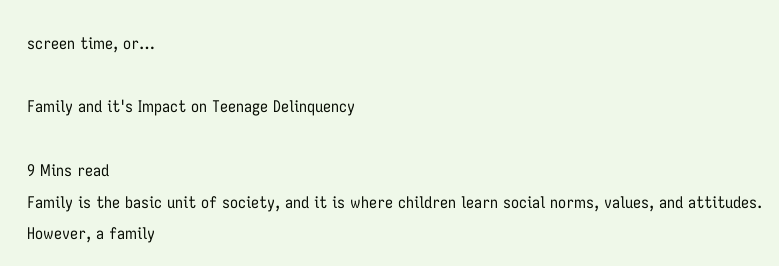screen time, or…

Family and it's Impact on Teenage Delinquency

9 Mins read
Family is the basic unit of society, and it is where children learn social norms, values, and attitudes. However, a family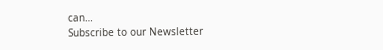can…
Subscribe to our Newsletter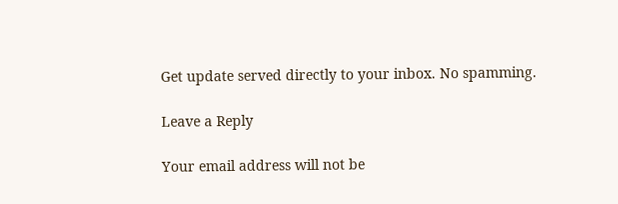Get update served directly to your inbox. No spamming.

Leave a Reply

Your email address will not be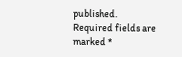published. Required fields are marked *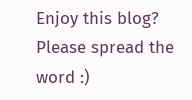Enjoy this blog? Please spread the word :)